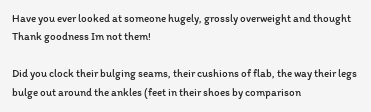Have you ever looked at someone hugely, grossly overweight and thought Thank goodness Im not them!

Did you clock their bulging seams, their cushions of flab, the way their legs bulge out around the ankles (feet in their shoes by comparison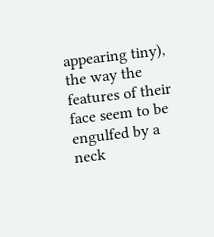appearing tiny), the way the features of their face seem to be engulfed by a neck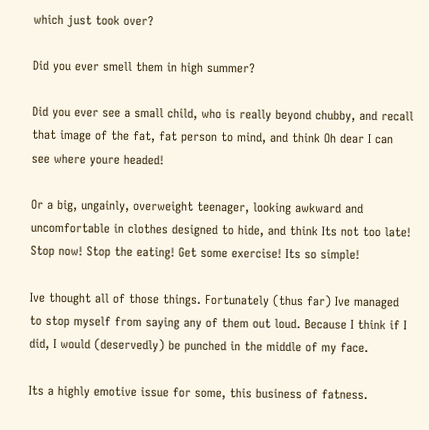which just took over?

Did you ever smell them in high summer?

Did you ever see a small child, who is really beyond chubby, and recall that image of the fat, fat person to mind, and think Oh dear I can see where youre headed!

Or a big, ungainly, overweight teenager, looking awkward and uncomfortable in clothes designed to hide, and think Its not too late! Stop now! Stop the eating! Get some exercise! Its so simple!

Ive thought all of those things. Fortunately (thus far) Ive managed to stop myself from saying any of them out loud. Because I think if I did, I would (deservedly) be punched in the middle of my face.

Its a highly emotive issue for some, this business of fatness.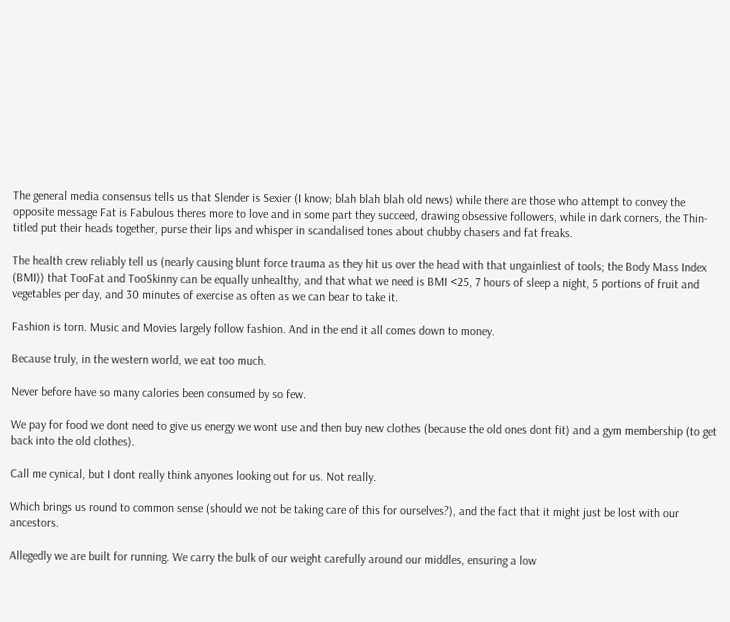The general media consensus tells us that Slender is Sexier (I know; blah blah blah old news) while there are those who attempt to convey the opposite message Fat is Fabulous theres more to love and in some part they succeed, drawing obsessive followers, while in dark corners, the Thin-titled put their heads together, purse their lips and whisper in scandalised tones about chubby chasers and fat freaks.

The health crew reliably tell us (nearly causing blunt force trauma as they hit us over the head with that ungainliest of tools; the Body Mass Index (BMI)) that TooFat and TooSkinny can be equally unhealthy, and that what we need is BMI <25, 7 hours of sleep a night, 5 portions of fruit and vegetables per day, and 30 minutes of exercise as often as we can bear to take it.

Fashion is torn. Music and Movies largely follow fashion. And in the end it all comes down to money.

Because truly, in the western world, we eat too much.

Never before have so many calories been consumed by so few.

We pay for food we dont need to give us energy we wont use and then buy new clothes (because the old ones dont fit) and a gym membership (to get back into the old clothes).

Call me cynical, but I dont really think anyones looking out for us. Not really.

Which brings us round to common sense (should we not be taking care of this for ourselves?), and the fact that it might just be lost with our ancestors.

Allegedly we are built for running. We carry the bulk of our weight carefully around our middles, ensuring a low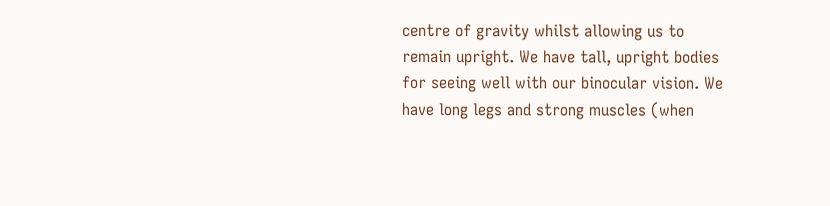centre of gravity whilst allowing us to remain upright. We have tall, upright bodies for seeing well with our binocular vision. We have long legs and strong muscles (when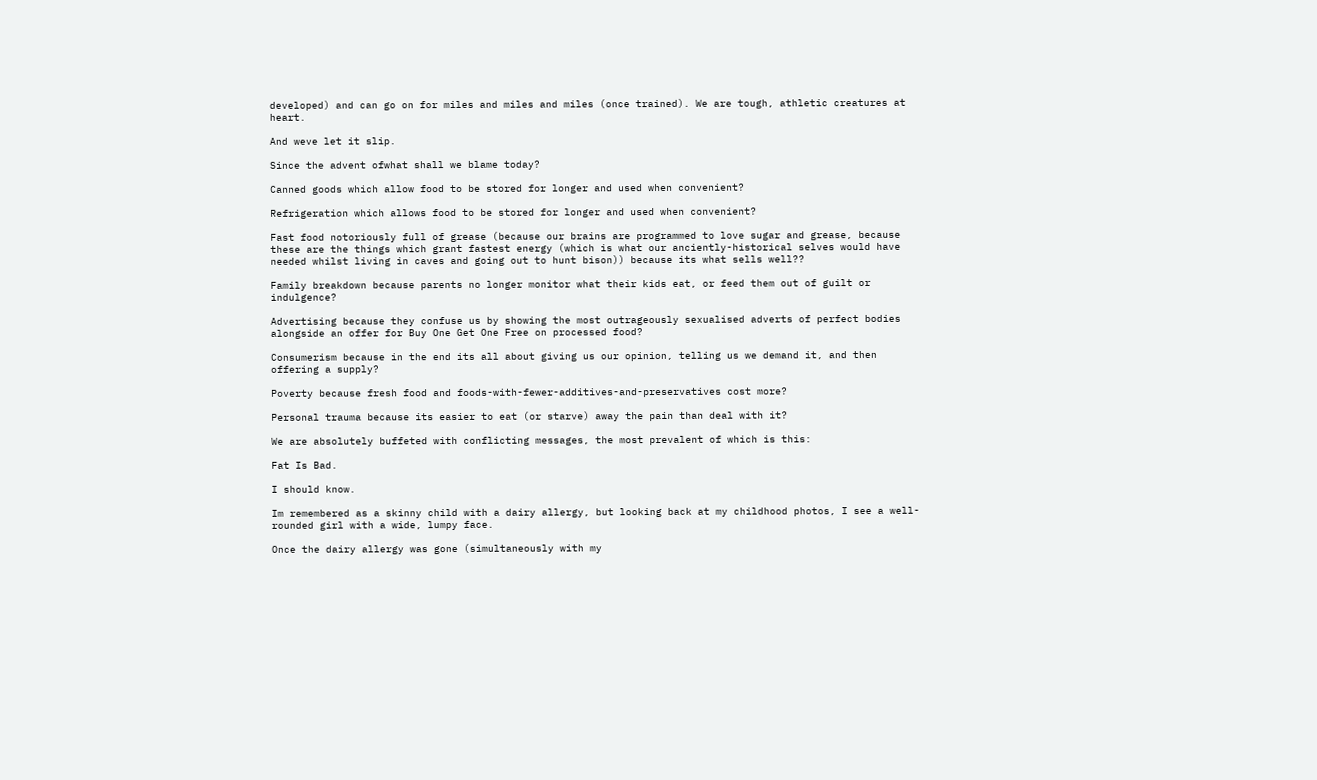developed) and can go on for miles and miles and miles (once trained). We are tough, athletic creatures at heart.

And weve let it slip.

Since the advent ofwhat shall we blame today?

Canned goods which allow food to be stored for longer and used when convenient?

Refrigeration which allows food to be stored for longer and used when convenient?

Fast food notoriously full of grease (because our brains are programmed to love sugar and grease, because these are the things which grant fastest energy (which is what our anciently-historical selves would have needed whilst living in caves and going out to hunt bison)) because its what sells well??

Family breakdown because parents no longer monitor what their kids eat, or feed them out of guilt or indulgence?

Advertising because they confuse us by showing the most outrageously sexualised adverts of perfect bodies alongside an offer for Buy One Get One Free on processed food?

Consumerism because in the end its all about giving us our opinion, telling us we demand it, and then offering a supply?

Poverty because fresh food and foods-with-fewer-additives-and-preservatives cost more?

Personal trauma because its easier to eat (or starve) away the pain than deal with it?

We are absolutely buffeted with conflicting messages, the most prevalent of which is this:

Fat Is Bad.

I should know.

Im remembered as a skinny child with a dairy allergy, but looking back at my childhood photos, I see a well-rounded girl with a wide, lumpy face.

Once the dairy allergy was gone (simultaneously with my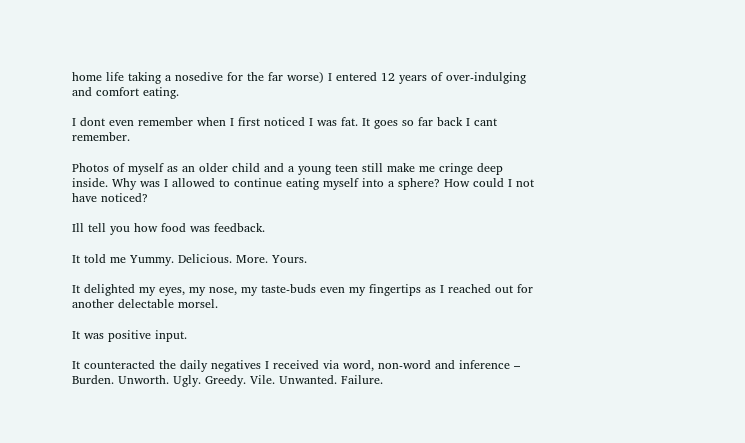home life taking a nosedive for the far worse) I entered 12 years of over-indulging and comfort eating.

I dont even remember when I first noticed I was fat. It goes so far back I cant remember.

Photos of myself as an older child and a young teen still make me cringe deep inside. Why was I allowed to continue eating myself into a sphere? How could I not have noticed?

Ill tell you how food was feedback.

It told me Yummy. Delicious. More. Yours.

It delighted my eyes, my nose, my taste-buds even my fingertips as I reached out for another delectable morsel.

It was positive input.

It counteracted the daily negatives I received via word, non-word and inference – Burden. Unworth. Ugly. Greedy. Vile. Unwanted. Failure.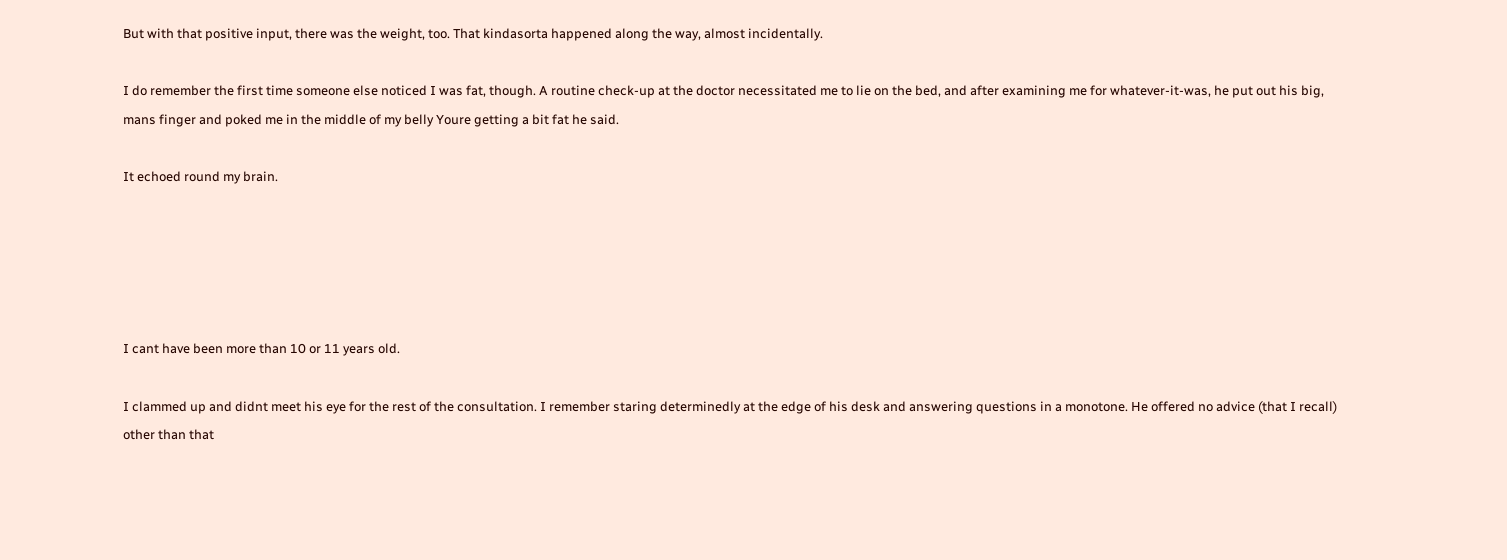But with that positive input, there was the weight, too. That kindasorta happened along the way, almost incidentally.

I do remember the first time someone else noticed I was fat, though. A routine check-up at the doctor necessitated me to lie on the bed, and after examining me for whatever-it-was, he put out his big, mans finger and poked me in the middle of my belly Youre getting a bit fat he said.

It echoed round my brain.





I cant have been more than 10 or 11 years old.

I clammed up and didnt meet his eye for the rest of the consultation. I remember staring determinedly at the edge of his desk and answering questions in a monotone. He offered no advice (that I recall) other than that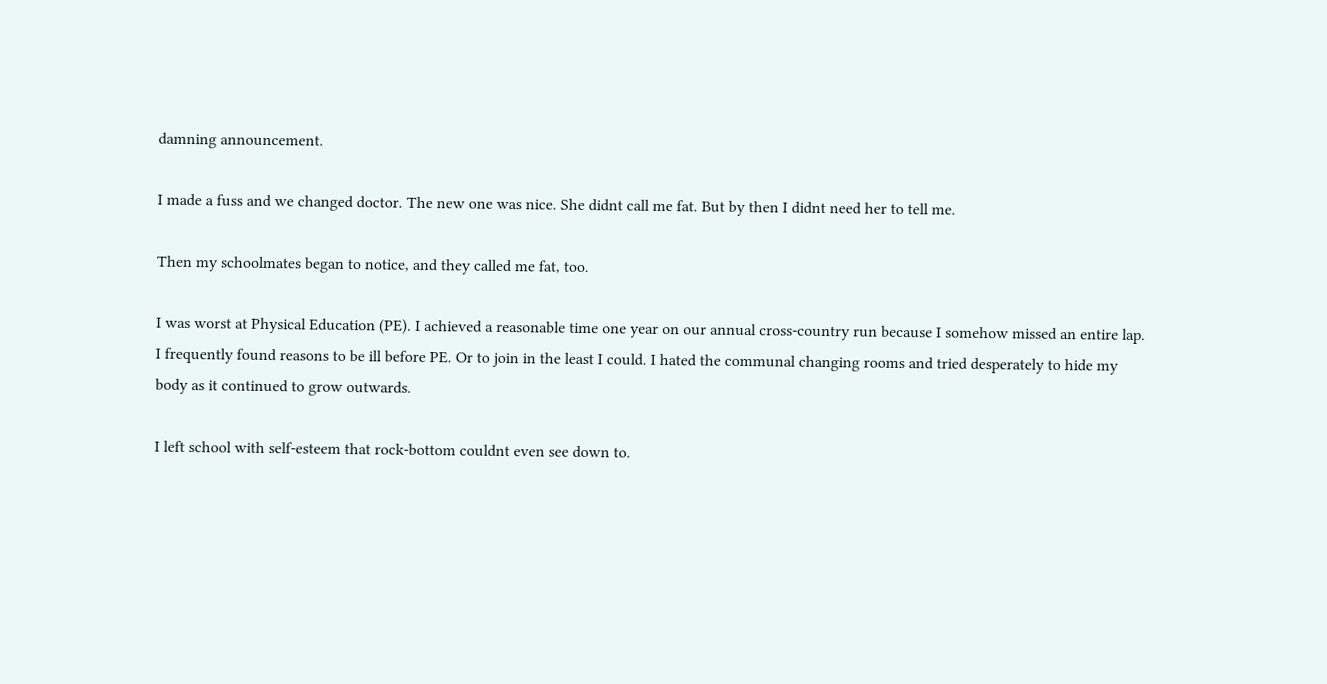damning announcement.

I made a fuss and we changed doctor. The new one was nice. She didnt call me fat. But by then I didnt need her to tell me.

Then my schoolmates began to notice, and they called me fat, too.

I was worst at Physical Education (PE). I achieved a reasonable time one year on our annual cross-country run because I somehow missed an entire lap. I frequently found reasons to be ill before PE. Or to join in the least I could. I hated the communal changing rooms and tried desperately to hide my body as it continued to grow outwards.

I left school with self-esteem that rock-bottom couldnt even see down to.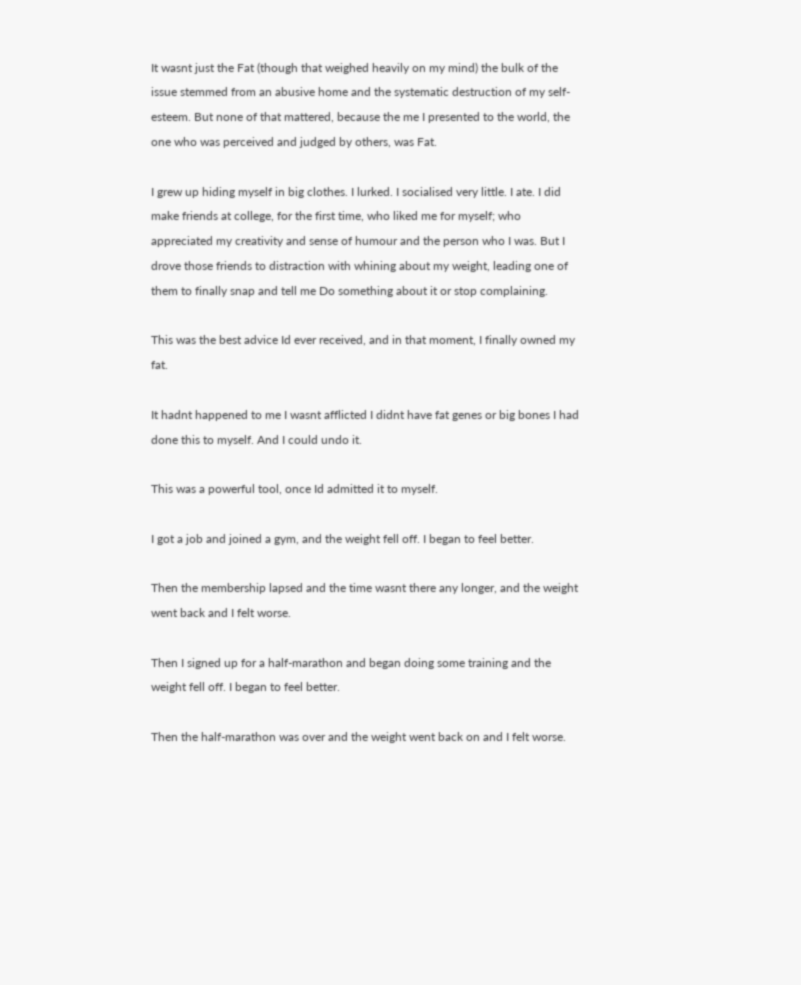It wasnt just the Fat (though that weighed heavily on my mind) the bulk of the issue stemmed from an abusive home and the systematic destruction of my self-esteem. But none of that mattered, because the me I presented to the world, the one who was perceived and judged by others, was Fat.

I grew up hiding myself in big clothes. I lurked. I socialised very little. I ate. I did make friends at college, for the first time, who liked me for myself; who appreciated my creativity and sense of humour and the person who I was. But I drove those friends to distraction with whining about my weight, leading one of them to finally snap and tell me Do something about it or stop complaining.

This was the best advice Id ever received, and in that moment, I finally owned my fat.

It hadnt happened to me I wasnt afflicted I didnt have fat genes or big bones I had done this to myself. And I could undo it.

This was a powerful tool, once Id admitted it to myself.

I got a job and joined a gym, and the weight fell off. I began to feel better.

Then the membership lapsed and the time wasnt there any longer, and the weight went back and I felt worse.

Then I signed up for a half-marathon and began doing some training and the weight fell off. I began to feel better.

Then the half-marathon was over and the weight went back on and I felt worse.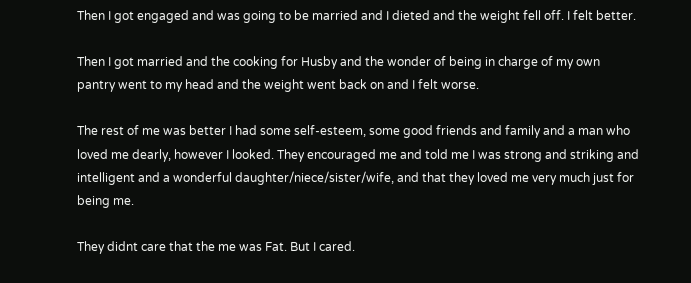Then I got engaged and was going to be married and I dieted and the weight fell off. I felt better.

Then I got married and the cooking for Husby and the wonder of being in charge of my own pantry went to my head and the weight went back on and I felt worse.

The rest of me was better I had some self-esteem, some good friends and family and a man who loved me dearly, however I looked. They encouraged me and told me I was strong and striking and intelligent and a wonderful daughter/niece/sister/wife, and that they loved me very much just for being me.

They didnt care that the me was Fat. But I cared.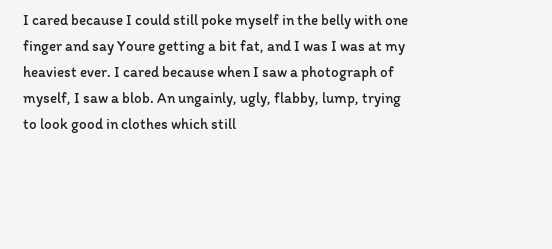I cared because I could still poke myself in the belly with one finger and say Youre getting a bit fat, and I was I was at my heaviest ever. I cared because when I saw a photograph of myself, I saw a blob. An ungainly, ugly, flabby, lump, trying to look good in clothes which still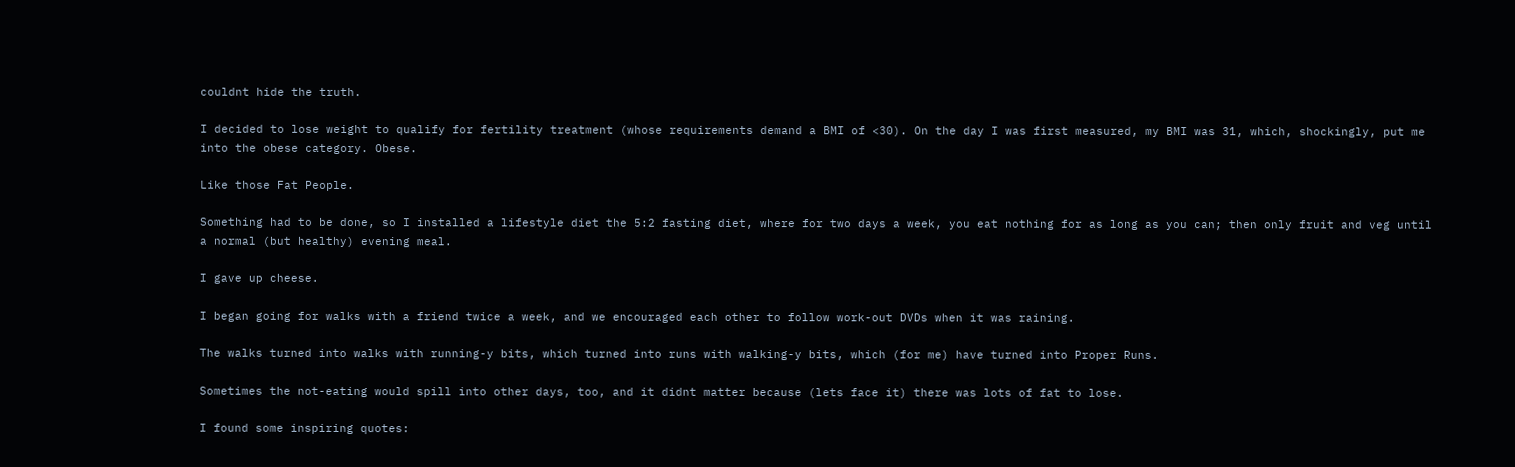couldnt hide the truth.

I decided to lose weight to qualify for fertility treatment (whose requirements demand a BMI of <30). On the day I was first measured, my BMI was 31, which, shockingly, put me into the obese category. Obese.

Like those Fat People.

Something had to be done, so I installed a lifestyle diet the 5:2 fasting diet, where for two days a week, you eat nothing for as long as you can; then only fruit and veg until a normal (but healthy) evening meal.

I gave up cheese.

I began going for walks with a friend twice a week, and we encouraged each other to follow work-out DVDs when it was raining.

The walks turned into walks with running-y bits, which turned into runs with walking-y bits, which (for me) have turned into Proper Runs.

Sometimes the not-eating would spill into other days, too, and it didnt matter because (lets face it) there was lots of fat to lose.

I found some inspiring quotes: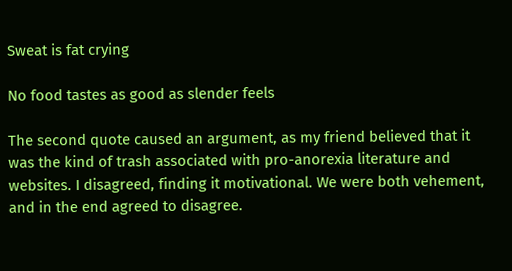Sweat is fat crying

No food tastes as good as slender feels

The second quote caused an argument, as my friend believed that it was the kind of trash associated with pro-anorexia literature and websites. I disagreed, finding it motivational. We were both vehement, and in the end agreed to disagree.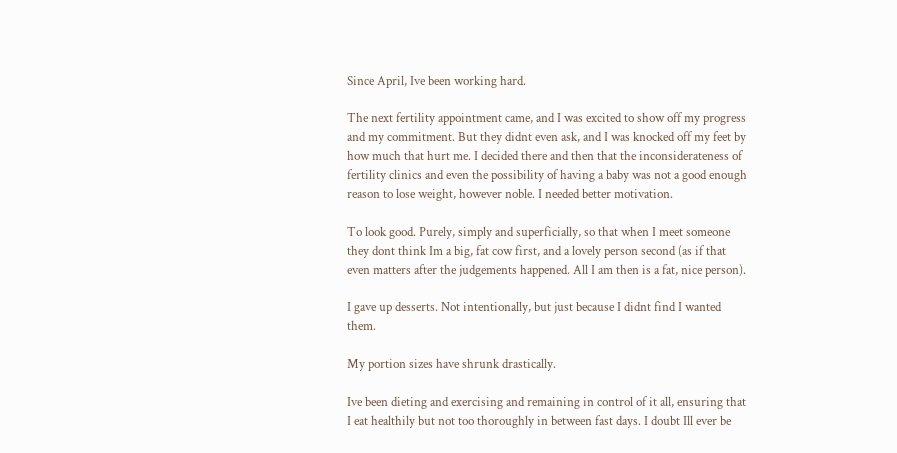Since April, Ive been working hard.

The next fertility appointment came, and I was excited to show off my progress and my commitment. But they didnt even ask, and I was knocked off my feet by how much that hurt me. I decided there and then that the inconsiderateness of fertility clinics and even the possibility of having a baby was not a good enough reason to lose weight, however noble. I needed better motivation.

To look good. Purely, simply and superficially, so that when I meet someone they dont think Im a big, fat cow first, and a lovely person second (as if that even matters after the judgements happened. All I am then is a fat, nice person).

I gave up desserts. Not intentionally, but just because I didnt find I wanted them.

My portion sizes have shrunk drastically.

Ive been dieting and exercising and remaining in control of it all, ensuring that I eat healthily but not too thoroughly in between fast days. I doubt Ill ever be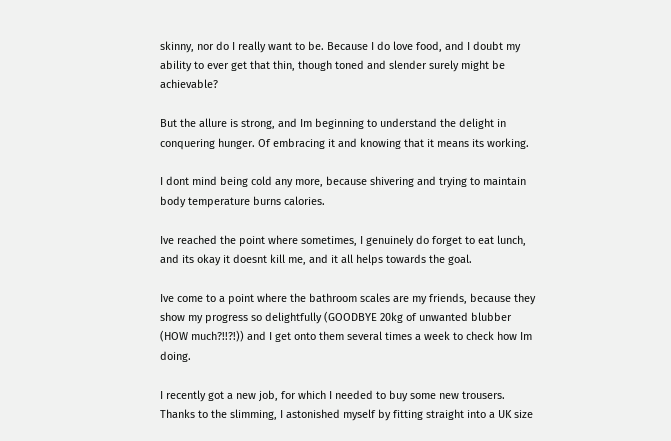skinny, nor do I really want to be. Because I do love food, and I doubt my ability to ever get that thin, though toned and slender surely might be achievable?

But the allure is strong, and Im beginning to understand the delight in conquering hunger. Of embracing it and knowing that it means its working.

I dont mind being cold any more, because shivering and trying to maintain body temperature burns calories.

Ive reached the point where sometimes, I genuinely do forget to eat lunch, and its okay it doesnt kill me, and it all helps towards the goal.

Ive come to a point where the bathroom scales are my friends, because they show my progress so delightfully (GOODBYE 20kg of unwanted blubber (HOW much?!!?!)) and I get onto them several times a week to check how Im doing.

I recently got a new job, for which I needed to buy some new trousers. Thanks to the slimming, I astonished myself by fitting straight into a UK size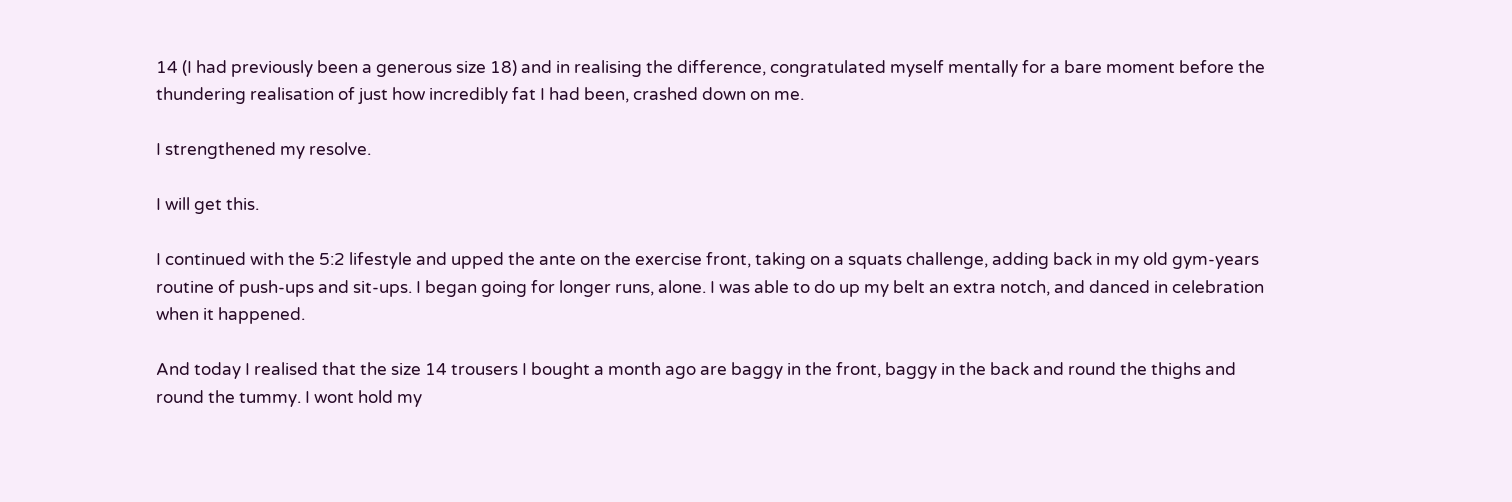14 (I had previously been a generous size 18) and in realising the difference, congratulated myself mentally for a bare moment before the thundering realisation of just how incredibly fat I had been, crashed down on me.

I strengthened my resolve.

I will get this.

I continued with the 5:2 lifestyle and upped the ante on the exercise front, taking on a squats challenge, adding back in my old gym-years routine of push-ups and sit-ups. I began going for longer runs, alone. I was able to do up my belt an extra notch, and danced in celebration when it happened.

And today I realised that the size 14 trousers I bought a month ago are baggy in the front, baggy in the back and round the thighs and round the tummy. I wont hold my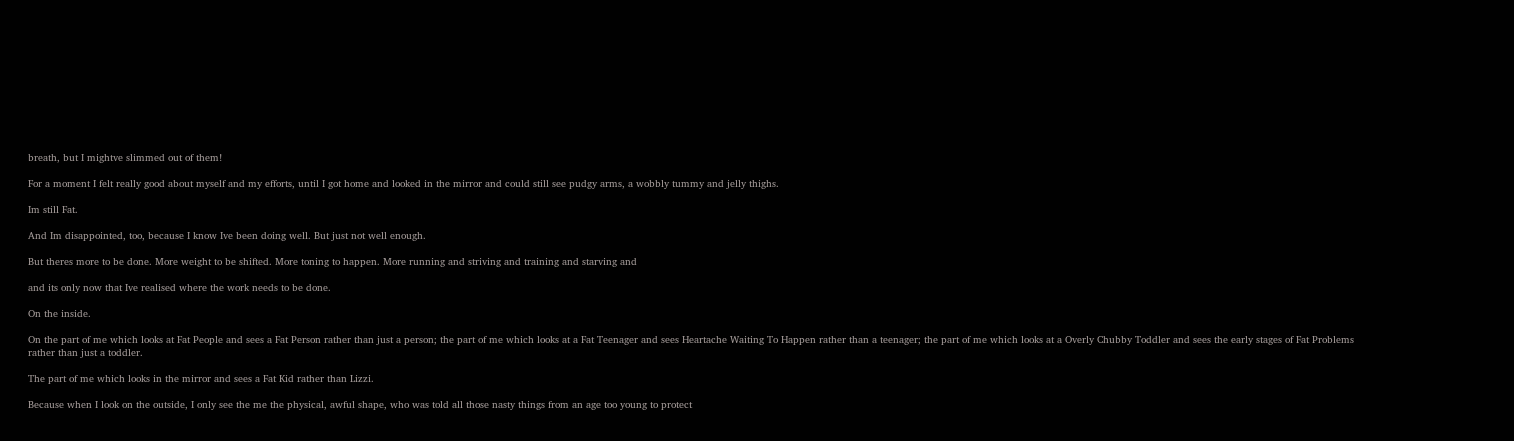breath, but I mightve slimmed out of them!

For a moment I felt really good about myself and my efforts, until I got home and looked in the mirror and could still see pudgy arms, a wobbly tummy and jelly thighs.

Im still Fat.

And Im disappointed, too, because I know Ive been doing well. But just not well enough.

But theres more to be done. More weight to be shifted. More toning to happen. More running and striving and training and starving and

and its only now that Ive realised where the work needs to be done.

On the inside.

On the part of me which looks at Fat People and sees a Fat Person rather than just a person; the part of me which looks at a Fat Teenager and sees Heartache Waiting To Happen rather than a teenager; the part of me which looks at a Overly Chubby Toddler and sees the early stages of Fat Problems rather than just a toddler.

The part of me which looks in the mirror and sees a Fat Kid rather than Lizzi.

Because when I look on the outside, I only see the me the physical, awful shape, who was told all those nasty things from an age too young to protect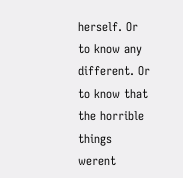herself. Or to know any different. Or to know that the horrible things werent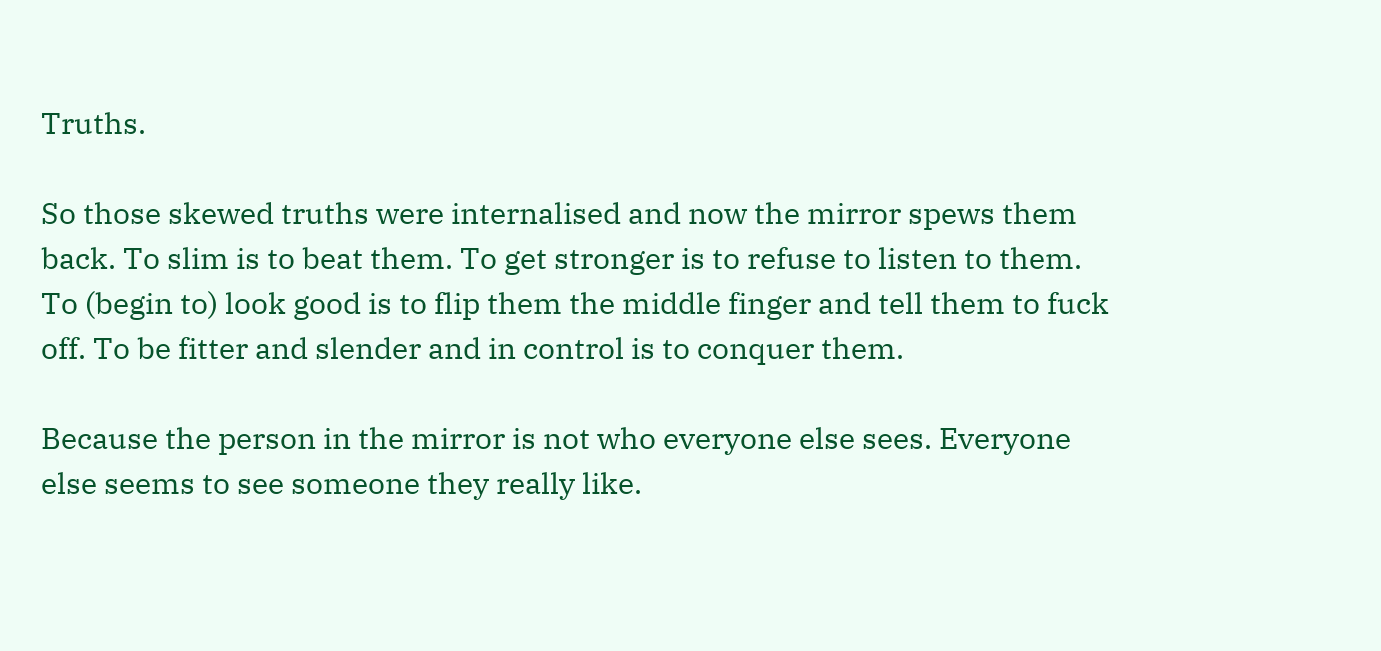Truths.

So those skewed truths were internalised and now the mirror spews them back. To slim is to beat them. To get stronger is to refuse to listen to them. To (begin to) look good is to flip them the middle finger and tell them to fuck off. To be fitter and slender and in control is to conquer them.

Because the person in the mirror is not who everyone else sees. Everyone else seems to see someone they really like.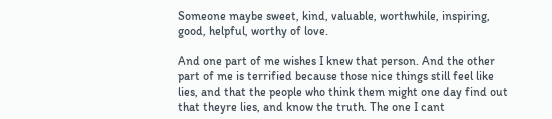Someone maybe sweet, kind, valuable, worthwhile, inspiring, good, helpful, worthy of love.

And one part of me wishes I knew that person. And the other part of me is terrified because those nice things still feel like lies, and that the people who think them might one day find out that theyre lies, and know the truth. The one I cant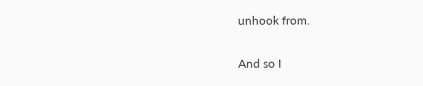unhook from.

And so I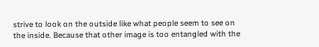strive to look on the outside like what people seem to see on the inside. Because that other image is too entangled with the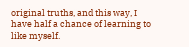original truths, and this way, I have half a chance of learning to like myself.